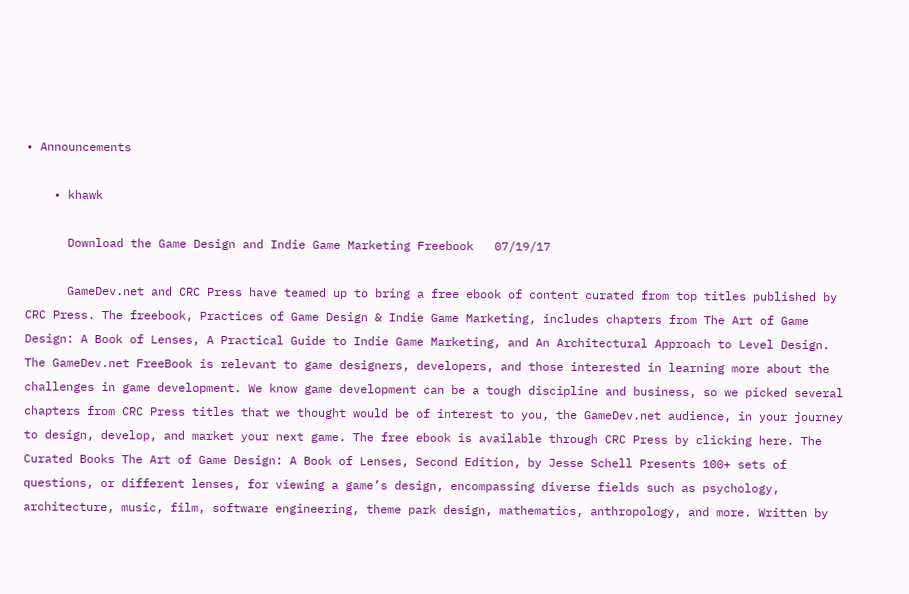• Announcements

    • khawk

      Download the Game Design and Indie Game Marketing Freebook   07/19/17

      GameDev.net and CRC Press have teamed up to bring a free ebook of content curated from top titles published by CRC Press. The freebook, Practices of Game Design & Indie Game Marketing, includes chapters from The Art of Game Design: A Book of Lenses, A Practical Guide to Indie Game Marketing, and An Architectural Approach to Level Design. The GameDev.net FreeBook is relevant to game designers, developers, and those interested in learning more about the challenges in game development. We know game development can be a tough discipline and business, so we picked several chapters from CRC Press titles that we thought would be of interest to you, the GameDev.net audience, in your journey to design, develop, and market your next game. The free ebook is available through CRC Press by clicking here. The Curated Books The Art of Game Design: A Book of Lenses, Second Edition, by Jesse Schell Presents 100+ sets of questions, or different lenses, for viewing a game’s design, encompassing diverse fields such as psychology, architecture, music, film, software engineering, theme park design, mathematics, anthropology, and more. Written by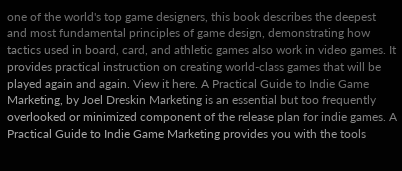one of the world's top game designers, this book describes the deepest and most fundamental principles of game design, demonstrating how tactics used in board, card, and athletic games also work in video games. It provides practical instruction on creating world-class games that will be played again and again. View it here. A Practical Guide to Indie Game Marketing, by Joel Dreskin Marketing is an essential but too frequently overlooked or minimized component of the release plan for indie games. A Practical Guide to Indie Game Marketing provides you with the tools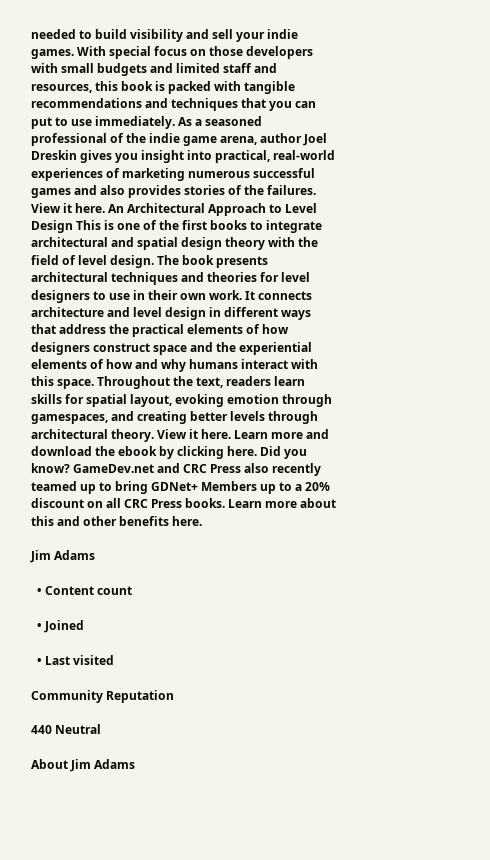needed to build visibility and sell your indie games. With special focus on those developers with small budgets and limited staff and resources, this book is packed with tangible recommendations and techniques that you can put to use immediately. As a seasoned professional of the indie game arena, author Joel Dreskin gives you insight into practical, real-world experiences of marketing numerous successful games and also provides stories of the failures. View it here. An Architectural Approach to Level Design This is one of the first books to integrate architectural and spatial design theory with the field of level design. The book presents architectural techniques and theories for level designers to use in their own work. It connects architecture and level design in different ways that address the practical elements of how designers construct space and the experiential elements of how and why humans interact with this space. Throughout the text, readers learn skills for spatial layout, evoking emotion through gamespaces, and creating better levels through architectural theory. View it here. Learn more and download the ebook by clicking here. Did you know? GameDev.net and CRC Press also recently teamed up to bring GDNet+ Members up to a 20% discount on all CRC Press books. Learn more about this and other benefits here.

Jim Adams

  • Content count

  • Joined

  • Last visited

Community Reputation

440 Neutral

About Jim Adams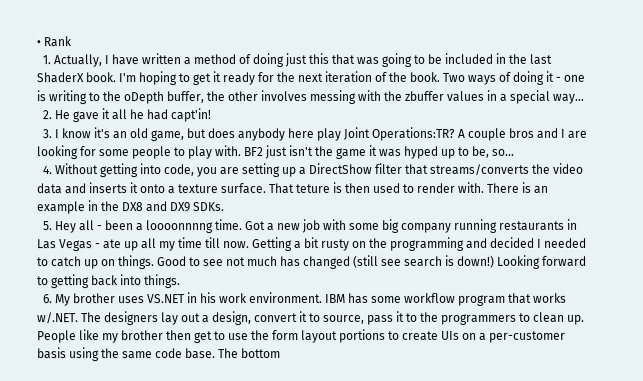• Rank
  1. Actually, I have written a method of doing just this that was going to be included in the last ShaderX book. I'm hoping to get it ready for the next iteration of the book. Two ways of doing it - one is writing to the oDepth buffer, the other involves messing with the zbuffer values in a special way...
  2. He gave it all he had capt'in!
  3. I know it's an old game, but does anybody here play Joint Operations:TR? A couple bros and I are looking for some people to play with. BF2 just isn't the game it was hyped up to be, so...
  4. Without getting into code, you are setting up a DirectShow filter that streams/converts the video data and inserts it onto a texture surface. That teture is then used to render with. There is an example in the DX8 and DX9 SDKs.
  5. Hey all - been a loooonnnng time. Got a new job with some big company running restaurants in Las Vegas - ate up all my time till now. Getting a bit rusty on the programming and decided I needed to catch up on things. Good to see not much has changed (still see search is down!) Looking forward to getting back into things.
  6. My brother uses VS.NET in his work environment. IBM has some workflow program that works w/.NET. The designers lay out a design, convert it to source, pass it to the programmers to clean up. People like my brother then get to use the form layout portions to create UIs on a per-customer basis using the same code base. The bottom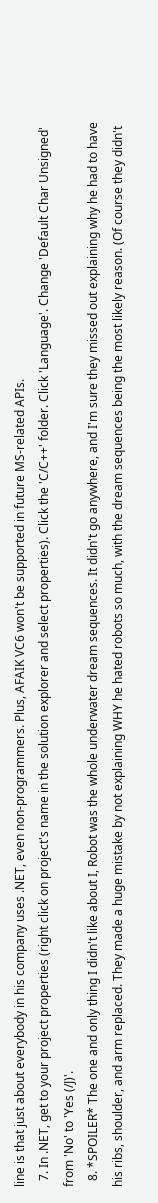line is that just about everybody in his company uses .NET, even non-programmers. Plus, AFAIK VC6 won't be supported in future MS-related APIs.
  7. In .NET, get to your project properties (right click on project's name in the solution explorer and select properties). Click the 'C/C++' folder. Click 'Language'. Change 'Default Char Unsigned' from 'No' to 'Yes (/J)'.
  8. *SPOILER* The one and only thing I didn't like about I, Robot was the whole underwater dream sequences. It didn't go anywhere, and I'm sure they missed out explaining why he had to have his ribs, shoulder, and arm replaced. They made a huge mistake by not explaining WHY he hated robots so much, with the dream sequences being the most likely reason. (Of course they didn't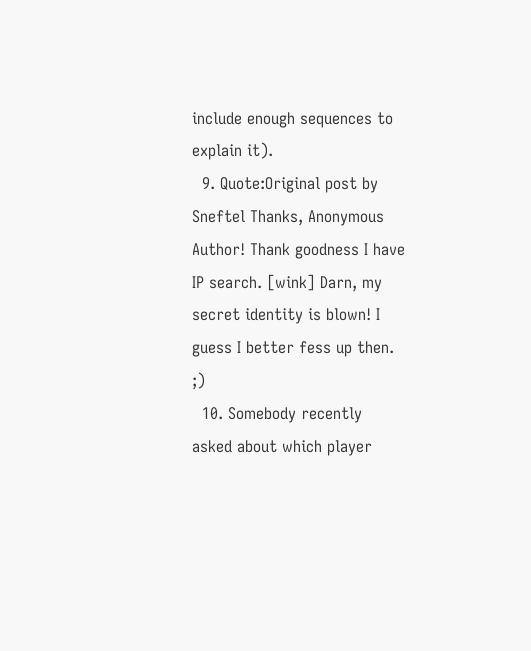include enough sequences to explain it).
  9. Quote:Original post by Sneftel Thanks, Anonymous Author! Thank goodness I have IP search. [wink] Darn, my secret identity is blown! I guess I better fess up then. ;)
  10. Somebody recently asked about which player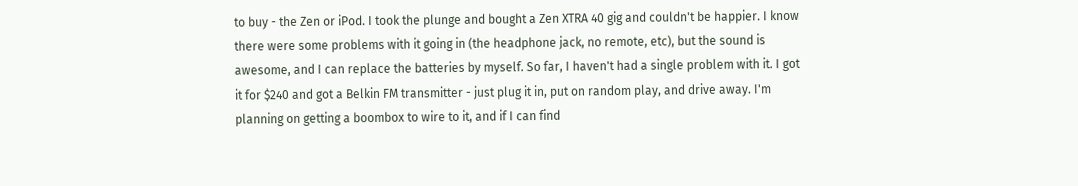to buy - the Zen or iPod. I took the plunge and bought a Zen XTRA 40 gig and couldn't be happier. I know there were some problems with it going in (the headphone jack, no remote, etc), but the sound is awesome, and I can replace the batteries by myself. So far, I haven't had a single problem with it. I got it for $240 and got a Belkin FM transmitter - just plug it in, put on random play, and drive away. I'm planning on getting a boombox to wire to it, and if I can find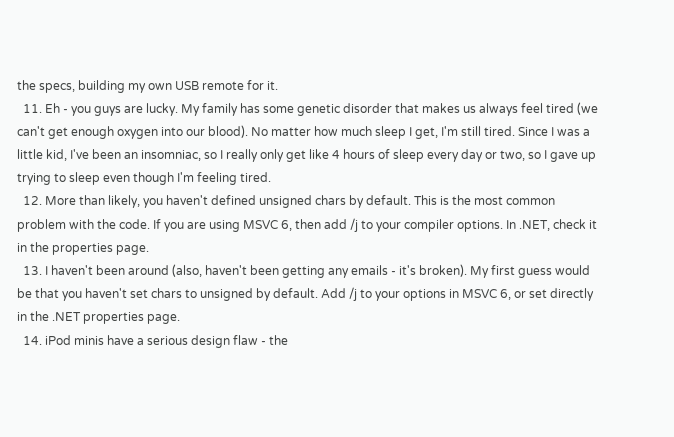the specs, building my own USB remote for it.
  11. Eh - you guys are lucky. My family has some genetic disorder that makes us always feel tired (we can't get enough oxygen into our blood). No matter how much sleep I get, I'm still tired. Since I was a little kid, I've been an insomniac, so I really only get like 4 hours of sleep every day or two, so I gave up trying to sleep even though I'm feeling tired.
  12. More than likely, you haven't defined unsigned chars by default. This is the most common problem with the code. If you are using MSVC 6, then add /j to your compiler options. In .NET, check it in the properties page.
  13. I haven't been around (also, haven't been getting any emails - it's broken). My first guess would be that you haven't set chars to unsigned by default. Add /j to your options in MSVC 6, or set directly in the .NET properties page.
  14. iPod minis have a serious design flaw - the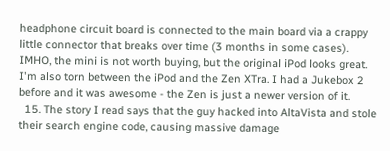headphone circuit board is connected to the main board via a crappy little connector that breaks over time (3 months in some cases). IMHO, the mini is not worth buying, but the original iPod looks great. I'm also torn between the iPod and the Zen XTra. I had a Jukebox 2 before and it was awesome - the Zen is just a newer version of it.
  15. The story I read says that the guy hacked into AltaVista and stole their search engine code, causing massive damage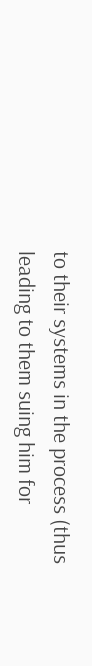to their systems in the process (thus leading to them suing him for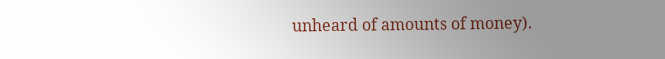unheard of amounts of money).